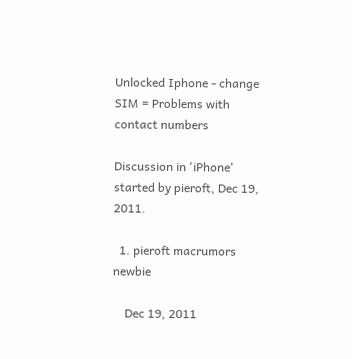Unlocked Iphone - change SIM = Problems with contact numbers

Discussion in 'iPhone' started by pieroft, Dec 19, 2011.

  1. pieroft macrumors newbie

    Dec 19, 2011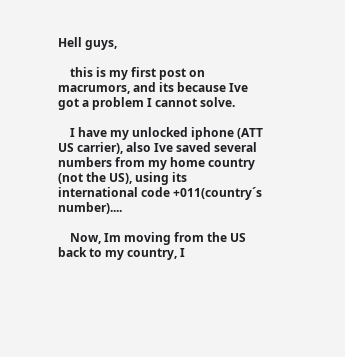Hell guys,

    this is my first post on macrumors, and its because Ive got a problem I cannot solve.

    I have my unlocked iphone (ATT US carrier), also Ive saved several numbers from my home country (not the US), using its international code +011(country´s number)....

    Now, Im moving from the US back to my country, I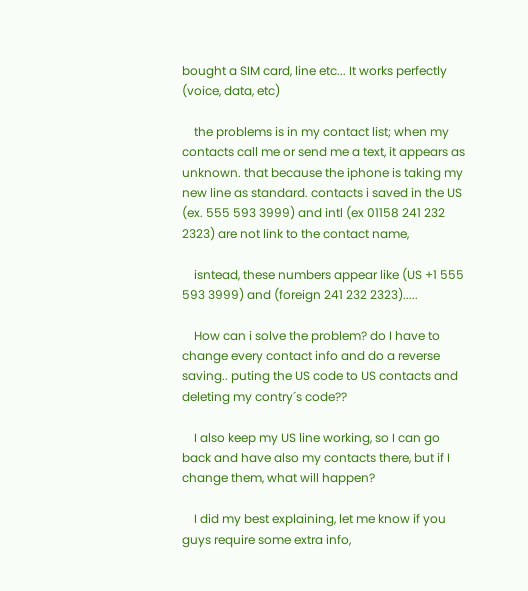bought a SIM card, line etc... It works perfectly (voice, data, etc)

    the problems is in my contact list; when my contacts call me or send me a text, it appears as unknown. that because the iphone is taking my new line as standard. contacts i saved in the US (ex. 555 593 3999) and intl (ex 01158 241 232 2323) are not link to the contact name,

    isntead, these numbers appear like (US +1 555 593 3999) and (foreign 241 232 2323).....

    How can i solve the problem? do I have to change every contact info and do a reverse saving.. puting the US code to US contacts and deleting my contry´s code??

    I also keep my US line working, so I can go back and have also my contacts there, but if I change them, what will happen?

    I did my best explaining, let me know if you guys require some extra info,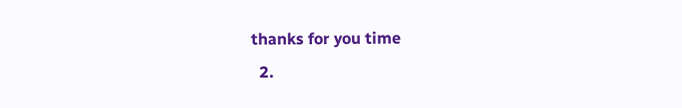thanks for you time
  2.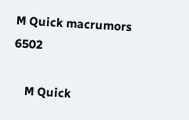M Quick macrumors 6502

    M Quick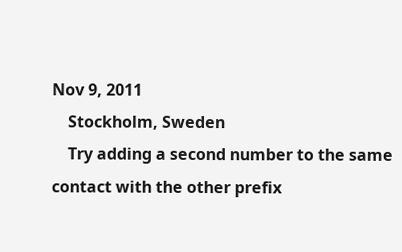Nov 9, 2011
    Stockholm, Sweden
    Try adding a second number to the same contact with the other prefix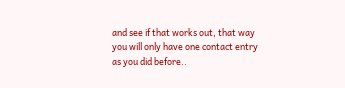and see if that works out, that way you will only have one contact entry as you did before..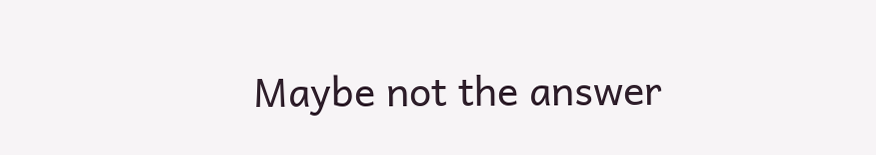Maybe not the answer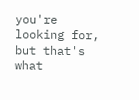you're looking for, but that's what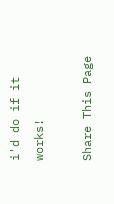i'd do if it works!

Share This Page